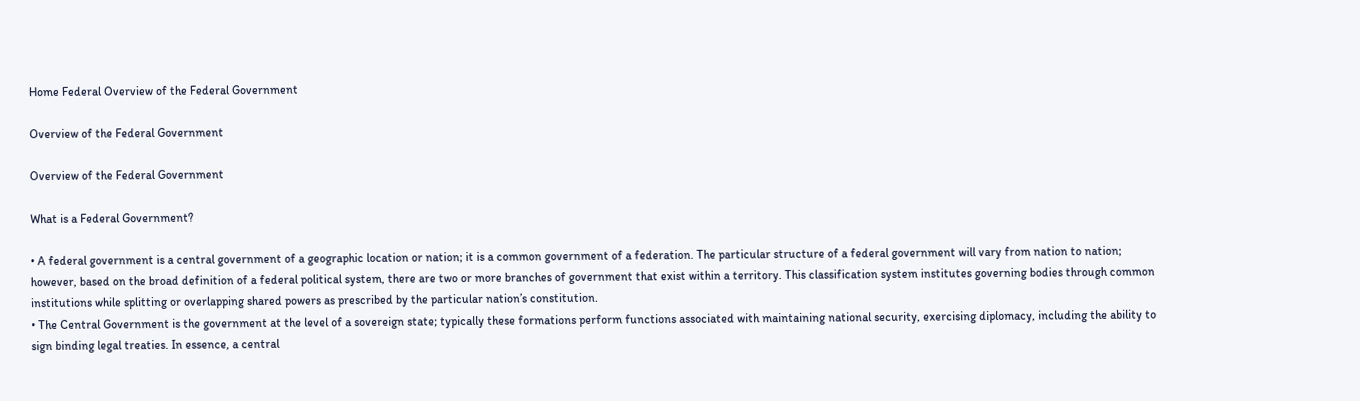Home Federal Overview of the Federal Government

Overview of the Federal Government

Overview of the Federal Government

What is a Federal Government?

• A federal government is a central government of a geographic location or nation; it is a common government of a federation. The particular structure of a federal government will vary from nation to nation; however, based on the broad definition of a federal political system, there are two or more branches of government that exist within a territory. This classification system institutes governing bodies through common institutions while splitting or overlapping shared powers as prescribed by the particular nation’s constitution.
• The Central Government is the government at the level of a sovereign state; typically these formations perform functions associated with maintaining national security, exercising diplomacy, including the ability to sign binding legal treaties. In essence, a central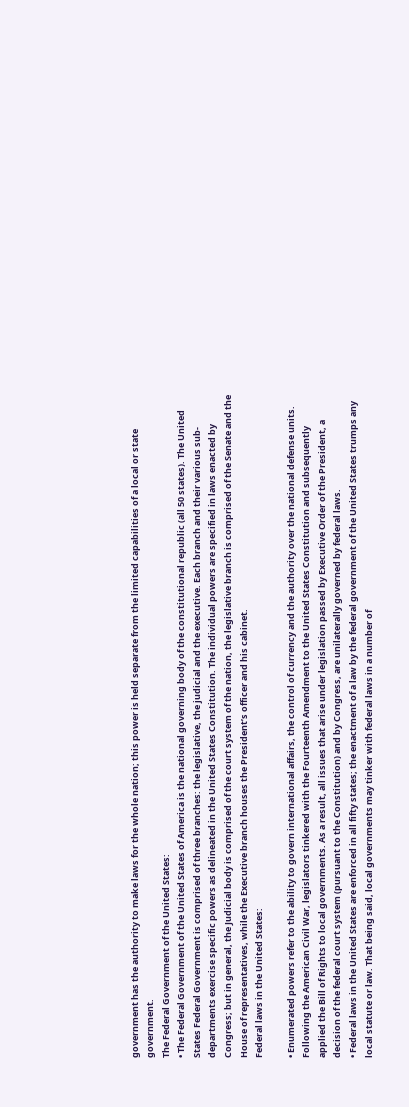government has the authority to make laws for the whole nation; this power is held separate from the limited capabilities of a local or state government.
The Federal Government of the United States:
• The Federal Government of the United States of America is the national governing body of the constitutional republic (all 50 states). The United States Federal Government is comprised of three branches: the legislative, the judicial and the executive. Each branch and their various sub-departments exercise specific powers as delineated in the United States Constitution. The individual powers are specified in laws enacted by Congress; but in general, the Judicial body is comprised of the court system of the nation, the legislative branch is comprised of the Senate and the House of representatives, while the Executive branch houses the President’s officer and his cabinet.
Federal laws in the United States:

• Enumerated powers refer to the ability to govern international affairs, the control of currency and the authority over the national defense units. Following the American Civil War, legislators tinkered with the Fourteenth Amendment to the United States Constitution and subsequently applied the Bill of Rights to local governments. As a result, all issues that arise under legislation passed by Executive Order of the President, a decision of the federal court system (pursuant to the Constitution) and by Congress, are unilaterally governed by federal laws.
• Federal laws in the United States are enforced in all fifty states; the enactment of a law by the federal government of the United States trumps any local statute or law. That being said, local governments may tinker with federal laws in a number of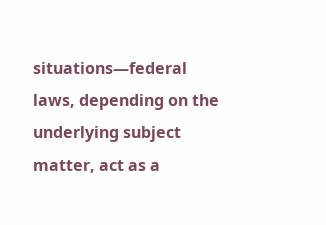situations—federal laws, depending on the underlying subject matter, act as a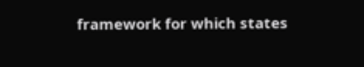framework for which states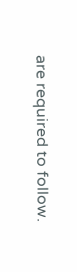are required to follow.